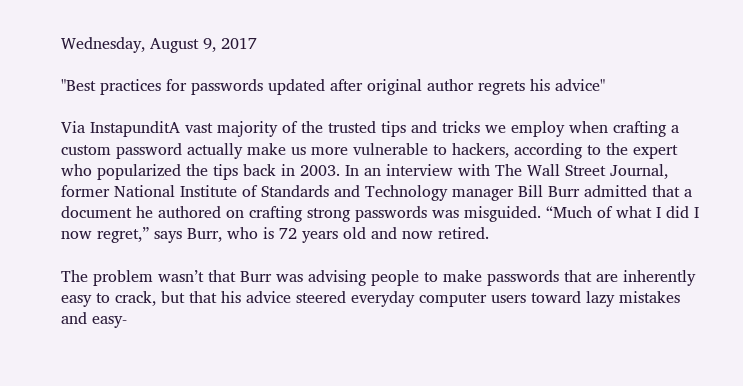Wednesday, August 9, 2017

"Best practices for passwords updated after original author regrets his advice"

Via InstapunditA vast majority of the trusted tips and tricks we employ when crafting a custom password actually make us more vulnerable to hackers, according to the expert who popularized the tips back in 2003. In an interview with The Wall Street Journal, former National Institute of Standards and Technology manager Bill Burr admitted that a document he authored on crafting strong passwords was misguided. “Much of what I did I now regret,” says Burr, who is 72 years old and now retired.

The problem wasn’t that Burr was advising people to make passwords that are inherently easy to crack, but that his advice steered everyday computer users toward lazy mistakes and easy-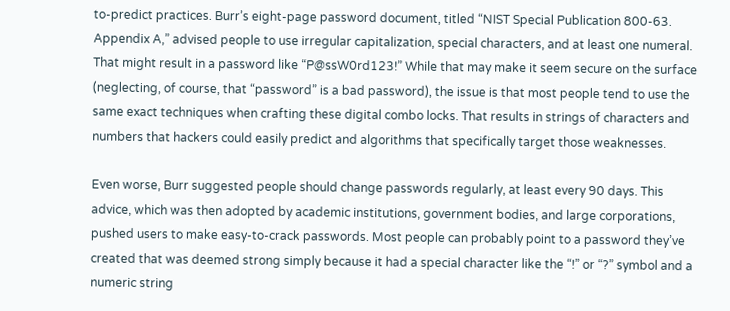to-predict practices. Burr’s eight-page password document, titled “NIST Special Publication 800-63. Appendix A,” advised people to use irregular capitalization, special characters, and at least one numeral. That might result in a password like “P@ssW0rd123!” While that may make it seem secure on the surface (neglecting, of course, that “password” is a bad password), the issue is that most people tend to use the same exact techniques when crafting these digital combo locks. That results in strings of characters and numbers that hackers could easily predict and algorithms that specifically target those weaknesses.

Even worse, Burr suggested people should change passwords regularly, at least every 90 days. This advice, which was then adopted by academic institutions, government bodies, and large corporations, pushed users to make easy-to-crack passwords. Most people can probably point to a password they’ve created that was deemed strong simply because it had a special character like the “!” or “?” symbol and a numeric string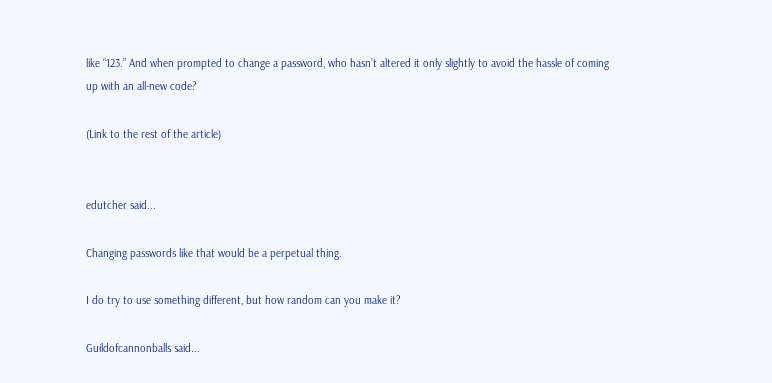like “123.” And when prompted to change a password, who hasn’t altered it only slightly to avoid the hassle of coming up with an all-new code?

(Link to the rest of the article)


edutcher said...

Changing passwords like that would be a perpetual thing.

I do try to use something different, but how random can you make it?

Guildofcannonballs said...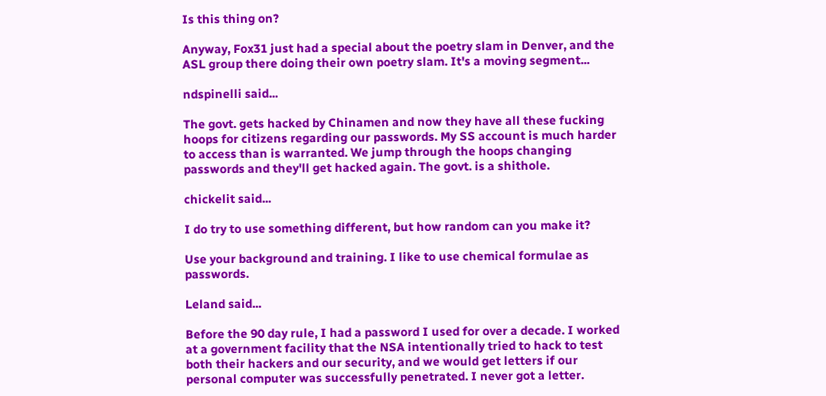Is this thing on?

Anyway, Fox31 just had a special about the poetry slam in Denver, and the ASL group there doing their own poetry slam. It's a moving segment...

ndspinelli said...

The govt. gets hacked by Chinamen and now they have all these fucking hoops for citizens regarding our passwords. My SS account is much harder to access than is warranted. We jump through the hoops changing passwords and they'll get hacked again. The govt. is a shithole.

chickelit said...

I do try to use something different, but how random can you make it?

Use your background and training. I like to use chemical formulae as passwords.

Leland said...

Before the 90 day rule, I had a password I used for over a decade. I worked at a government facility that the NSA intentionally tried to hack to test both their hackers and our security, and we would get letters if our personal computer was successfully penetrated. I never got a letter.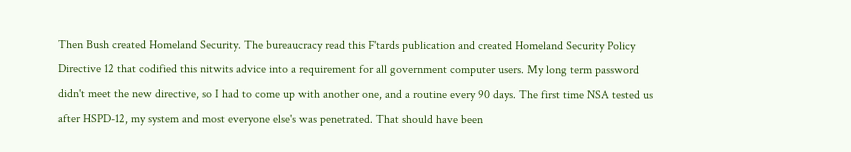Then Bush created Homeland Security. The bureaucracy read this F'tards publication and created Homeland Security Policy Directive 12 that codified this nitwits advice into a requirement for all government computer users. My long term password didn't meet the new directive, so I had to come up with another one, and a routine every 90 days. The first time NSA tested us after HSPD-12, my system and most everyone else's was penetrated. That should have been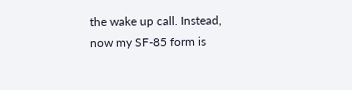the wake up call. Instead, now my SF-85 form is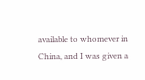available to whomever in China, and I was given a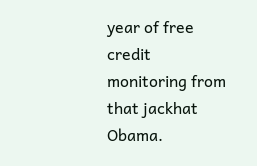year of free credit monitoring from that jackhat Obama.